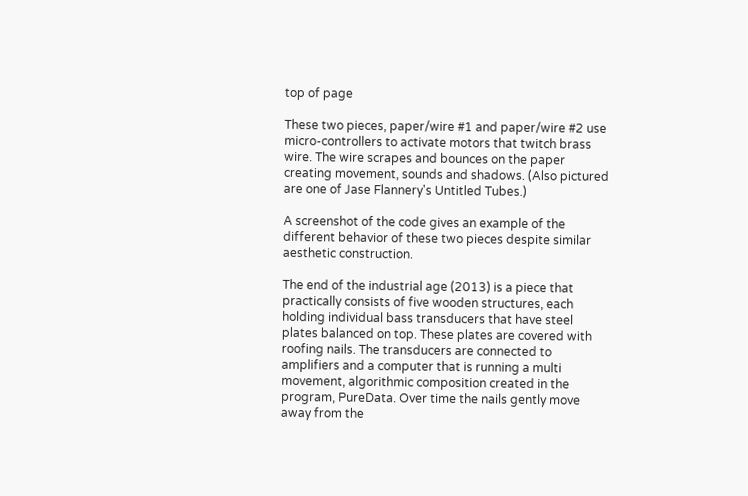top of page

These two pieces, paper/wire #1 and paper/wire #2 use micro-controllers to activate motors that twitch brass wire. The wire scrapes and bounces on the paper creating movement, sounds and shadows. (Also pictured are one of Jase Flannery's Untitled Tubes.)

A screenshot of the code gives an example of the different behavior of these two pieces despite similar aesthetic construction.

The end of the industrial age (2013) is a piece that practically consists of five wooden structures, each holding individual bass transducers that have steel plates balanced on top. These plates are covered with roofing nails. The transducers are connected to amplifiers and a computer that is running a multi movement, algorithmic composition created in the program, PureData. Over time the nails gently move away from the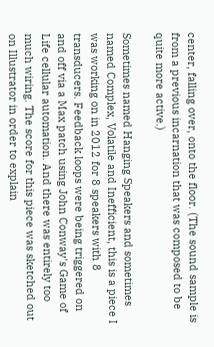center, falling over, onto the floor. (The sound sample is from a previous incarnation that was composed to be quite more active.)

Sometimes named Hanging Speakers and sometimes named Complex, Volatile and Inefficient, this is a piece I was working on in 2012 for 8 speakers with 8 transducers. Feedback loops were being triggered on and off via a Max patch using John Conway's Game of Life cellular automation. And there was entirely too much wiring. The score for this piece was sketched out on Illustrator in order to explain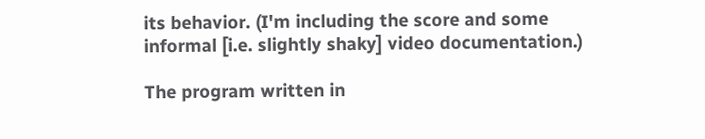its behavior. (I'm including the score and some informal [i.e. slightly shaky] video documentation.)

The program written in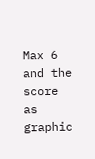Max 6 and the score as graphic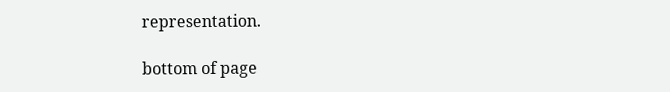representation.

bottom of page